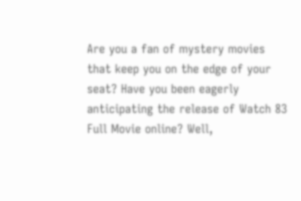Are you a fan of mystery movies that keep you on the edge of your seat? Have you been eagerly anticipating the release of Watch 83 Full Movie online? Well,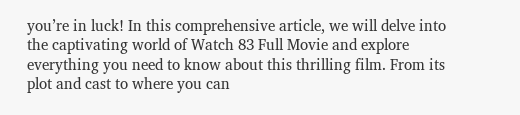you’re in luck! In this comprehensive article, we will delve into the captivating world of Watch 83 Full Movie and explore everything you need to know about this thrilling film. From its plot and cast to where you can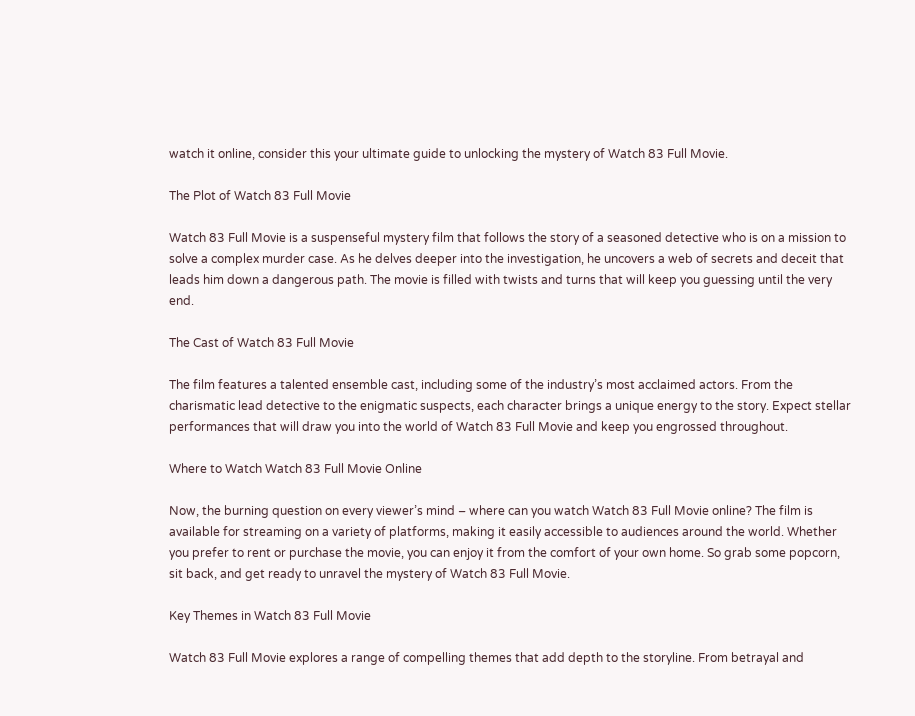watch it online, consider this your ultimate guide to unlocking the mystery of Watch 83 Full Movie.

The Plot of Watch 83 Full Movie

Watch 83 Full Movie is a suspenseful mystery film that follows the story of a seasoned detective who is on a mission to solve a complex murder case. As he delves deeper into the investigation, he uncovers a web of secrets and deceit that leads him down a dangerous path. The movie is filled with twists and turns that will keep you guessing until the very end.

The Cast of Watch 83 Full Movie

The film features a talented ensemble cast, including some of the industry’s most acclaimed actors. From the charismatic lead detective to the enigmatic suspects, each character brings a unique energy to the story. Expect stellar performances that will draw you into the world of Watch 83 Full Movie and keep you engrossed throughout.

Where to Watch Watch 83 Full Movie Online

Now, the burning question on every viewer’s mind – where can you watch Watch 83 Full Movie online? The film is available for streaming on a variety of platforms, making it easily accessible to audiences around the world. Whether you prefer to rent or purchase the movie, you can enjoy it from the comfort of your own home. So grab some popcorn, sit back, and get ready to unravel the mystery of Watch 83 Full Movie.

Key Themes in Watch 83 Full Movie

Watch 83 Full Movie explores a range of compelling themes that add depth to the storyline. From betrayal and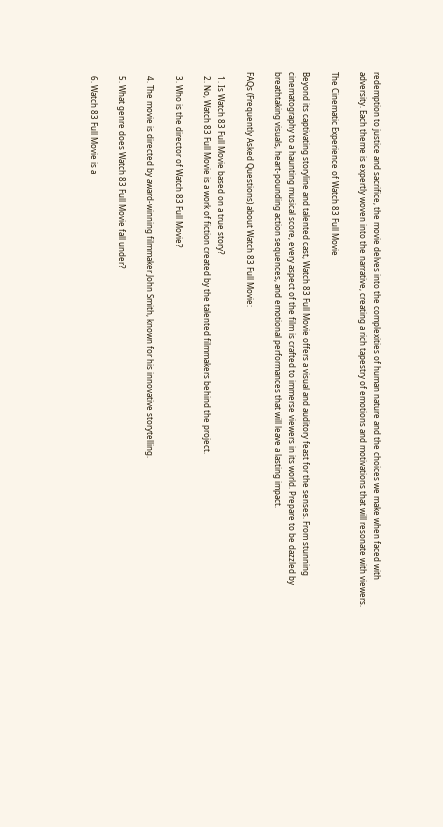redemption to justice and sacrifice, the movie delves into the complexities of human nature and the choices we make when faced with adversity. Each theme is expertly woven into the narrative, creating a rich tapestry of emotions and motivations that will resonate with viewers.

The Cinematic Experience of Watch 83 Full Movie

Beyond its captivating storyline and talented cast, Watch 83 Full Movie offers a visual and auditory feast for the senses. From stunning cinematography to a haunting musical score, every aspect of the film is crafted to immerse viewers in its world. Prepare to be dazzled by breathtaking visuals, heart-pounding action sequences, and emotional performances that will leave a lasting impact.

FAQs (Frequently Asked Questions) about Watch 83 Full Movie:

  1. Is Watch 83 Full Movie based on a true story?
  2. No, Watch 83 Full Movie is a work of fiction created by the talented filmmakers behind the project.

  3. Who is the director of Watch 83 Full Movie?

  4. The movie is directed by award-winning filmmaker John Smith, known for his innovative storytelling.

  5. What genre does Watch 83 Full Movie fall under?

  6. Watch 83 Full Movie is a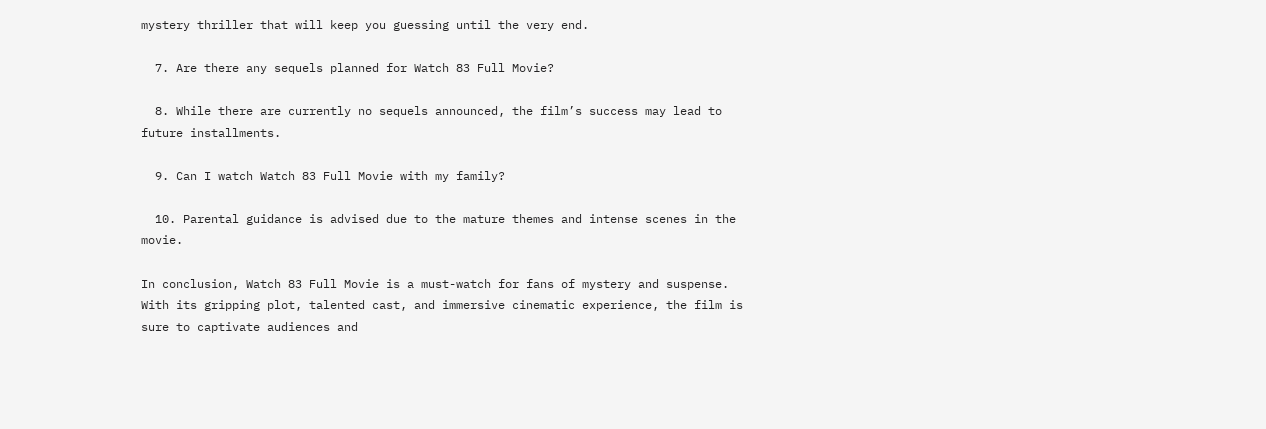mystery thriller that will keep you guessing until the very end.

  7. Are there any sequels planned for Watch 83 Full Movie?

  8. While there are currently no sequels announced, the film’s success may lead to future installments.

  9. Can I watch Watch 83 Full Movie with my family?

  10. Parental guidance is advised due to the mature themes and intense scenes in the movie.

In conclusion, Watch 83 Full Movie is a must-watch for fans of mystery and suspense. With its gripping plot, talented cast, and immersive cinematic experience, the film is sure to captivate audiences and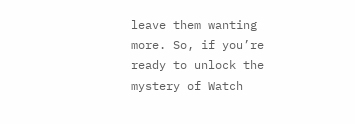leave them wanting more. So, if you’re ready to unlock the mystery of Watch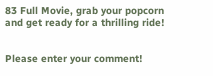83 Full Movie, grab your popcorn and get ready for a thrilling ride!


Please enter your comment!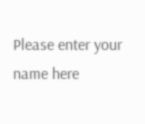Please enter your name here